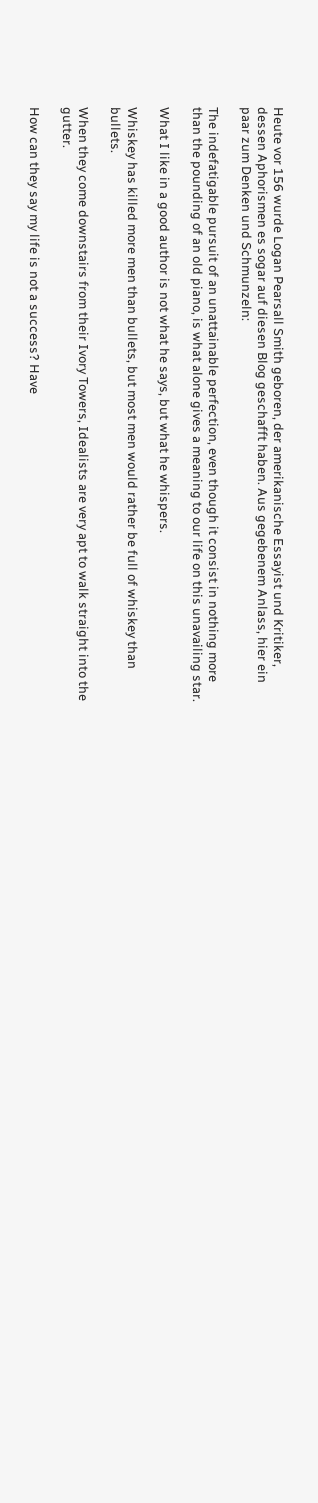Heute vor 156 wurde Logan Pearsall Smith geboren, der amerikanische Essayist und Kritiker, dessen Aphorismen es sogar auf diesen Blog geschafft haben. Aus gegebenem Anlass, hier ein paar zum Denken und Schmunzeln:

The indefatigable pursuit of an unattainable perfection, even though it consist in nothing more than the pounding of an old piano, is what alone gives a meaning to our life on this unavailing star.

What I like in a good author is not what he says, but what he whispers.

Whiskey has killed more men than bullets, but most men would rather be full of whiskey than bullets.

When they come downstairs from their Ivory Towers, Idealists are very apt to walk straight into the gutter.

How can they say my life is not a success? Have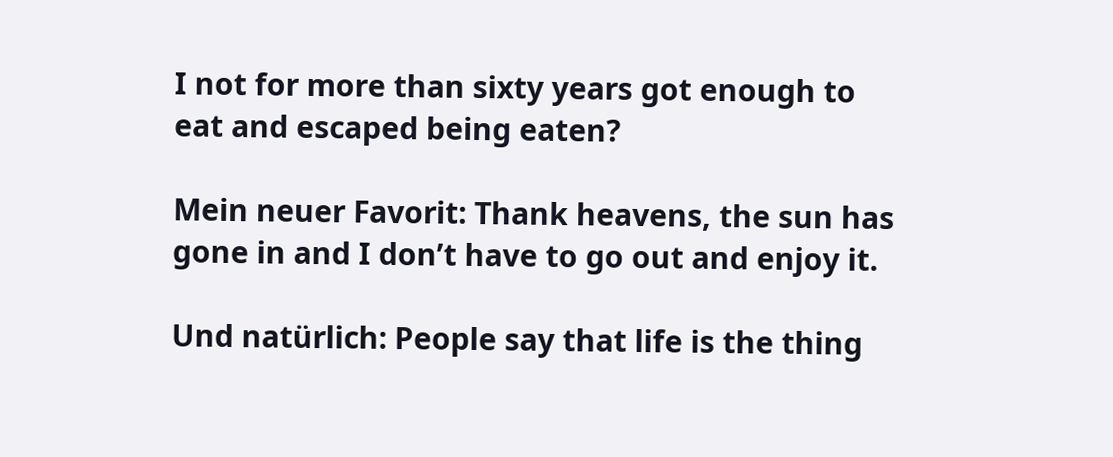I not for more than sixty years got enough to eat and escaped being eaten?

Mein neuer Favorit: Thank heavens, the sun has gone in and I don’t have to go out and enjoy it.

Und natürlich: People say that life is the thing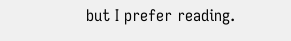but I prefer reading.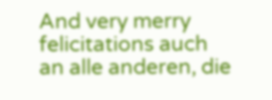And very merry felicitations auch an alle anderen, die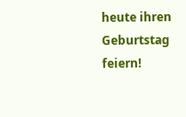heute ihren Geburtstag feiern!